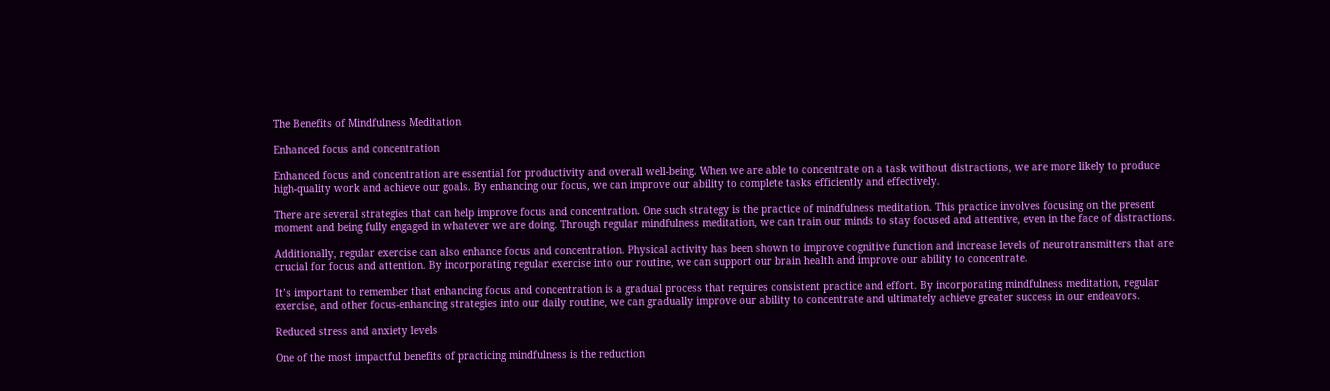The Benefits of Mindfulness Meditation

Enhanced focus and concentration

Enhanced focus and concentration are essential for productivity and overall well-being. When we are able to concentrate on a task without distractions, we are more likely to produce high-quality work and achieve our goals. By enhancing our focus, we can improve our ability to complete tasks efficiently and effectively.

There are several strategies that can help improve focus and concentration. One such strategy is the practice of mindfulness meditation. This practice involves focusing on the present moment and being fully engaged in whatever we are doing. Through regular mindfulness meditation, we can train our minds to stay focused and attentive, even in the face of distractions.

Additionally, regular exercise can also enhance focus and concentration. Physical activity has been shown to improve cognitive function and increase levels of neurotransmitters that are crucial for focus and attention. By incorporating regular exercise into our routine, we can support our brain health and improve our ability to concentrate.

It’s important to remember that enhancing focus and concentration is a gradual process that requires consistent practice and effort. By incorporating mindfulness meditation, regular exercise, and other focus-enhancing strategies into our daily routine, we can gradually improve our ability to concentrate and ultimately achieve greater success in our endeavors.

Reduced stress and anxiety levels

One of the most impactful benefits of practicing mindfulness is the reduction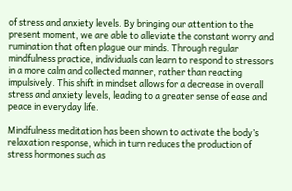of stress and anxiety levels. By bringing our attention to the present moment, we are able to alleviate the constant worry and rumination that often plague our minds. Through regular mindfulness practice, individuals can learn to respond to stressors in a more calm and collected manner, rather than reacting impulsively. This shift in mindset allows for a decrease in overall stress and anxiety levels, leading to a greater sense of ease and peace in everyday life.

Mindfulness meditation has been shown to activate the body’s relaxation response, which in turn reduces the production of stress hormones such as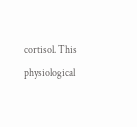cortisol. This physiological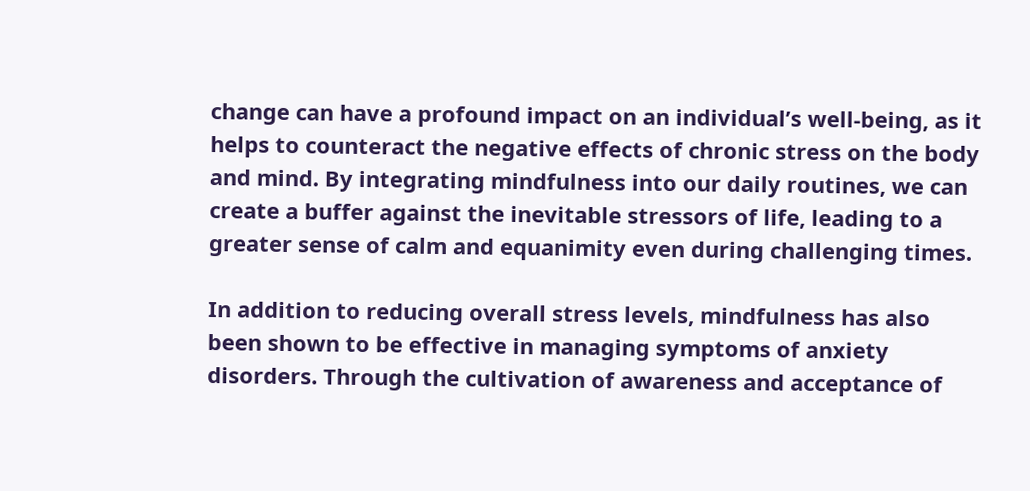change can have a profound impact on an individual’s well-being, as it helps to counteract the negative effects of chronic stress on the body and mind. By integrating mindfulness into our daily routines, we can create a buffer against the inevitable stressors of life, leading to a greater sense of calm and equanimity even during challenging times.

In addition to reducing overall stress levels, mindfulness has also been shown to be effective in managing symptoms of anxiety disorders. Through the cultivation of awareness and acceptance of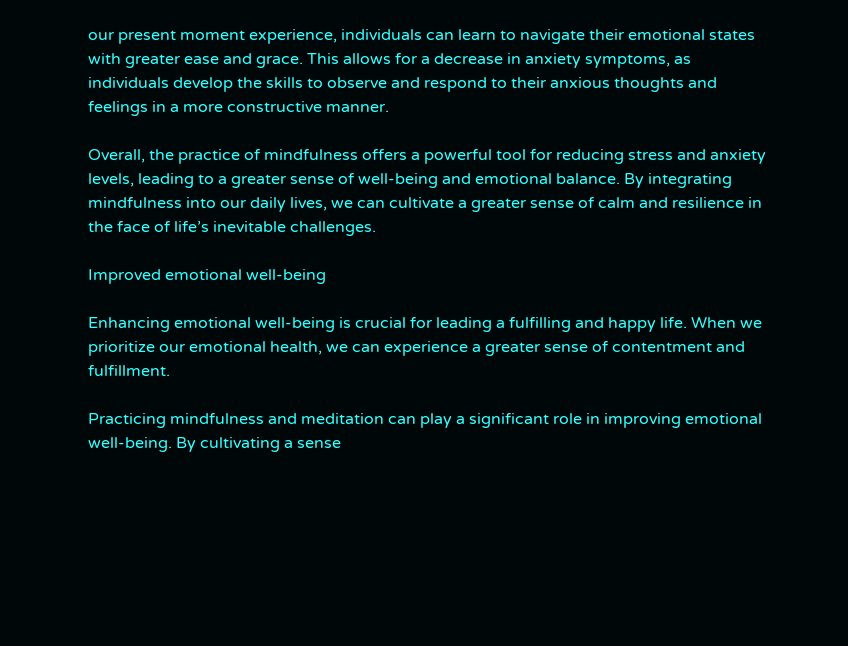our present moment experience, individuals can learn to navigate their emotional states with greater ease and grace. This allows for a decrease in anxiety symptoms, as individuals develop the skills to observe and respond to their anxious thoughts and feelings in a more constructive manner.

Overall, the practice of mindfulness offers a powerful tool for reducing stress and anxiety levels, leading to a greater sense of well-being and emotional balance. By integrating mindfulness into our daily lives, we can cultivate a greater sense of calm and resilience in the face of life’s inevitable challenges.

Improved emotional well-being

Enhancing emotional well-being is crucial for leading a fulfilling and happy life. When we prioritize our emotional health, we can experience a greater sense of contentment and fulfillment.

Practicing mindfulness and meditation can play a significant role in improving emotional well-being. By cultivating a sense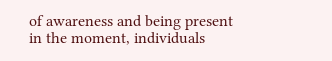of awareness and being present in the moment, individuals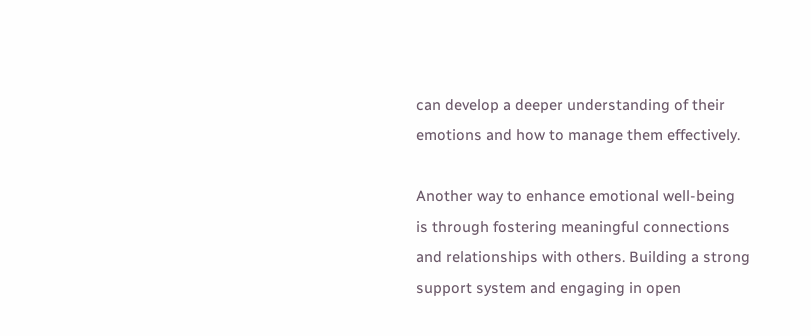can develop a deeper understanding of their emotions and how to manage them effectively.

Another way to enhance emotional well-being is through fostering meaningful connections and relationships with others. Building a strong support system and engaging in open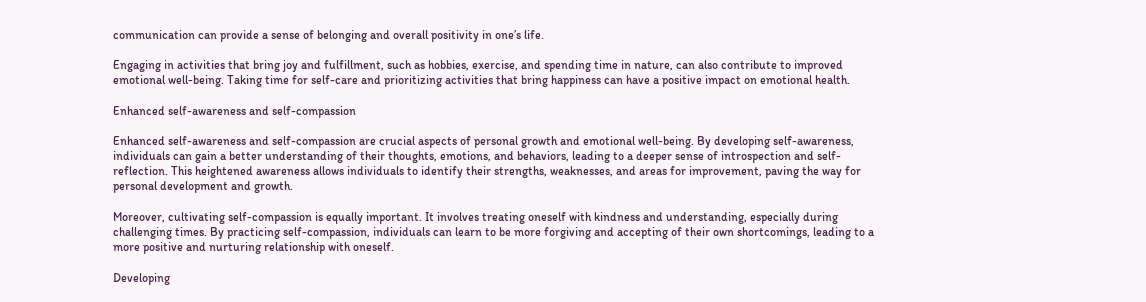communication can provide a sense of belonging and overall positivity in one’s life.

Engaging in activities that bring joy and fulfillment, such as hobbies, exercise, and spending time in nature, can also contribute to improved emotional well-being. Taking time for self-care and prioritizing activities that bring happiness can have a positive impact on emotional health.

Enhanced self-awareness and self-compassion

Enhanced self-awareness and self-compassion are crucial aspects of personal growth and emotional well-being. By developing self-awareness, individuals can gain a better understanding of their thoughts, emotions, and behaviors, leading to a deeper sense of introspection and self-reflection. This heightened awareness allows individuals to identify their strengths, weaknesses, and areas for improvement, paving the way for personal development and growth.

Moreover, cultivating self-compassion is equally important. It involves treating oneself with kindness and understanding, especially during challenging times. By practicing self-compassion, individuals can learn to be more forgiving and accepting of their own shortcomings, leading to a more positive and nurturing relationship with oneself.

Developing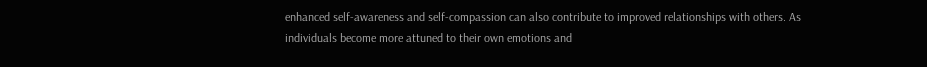enhanced self-awareness and self-compassion can also contribute to improved relationships with others. As individuals become more attuned to their own emotions and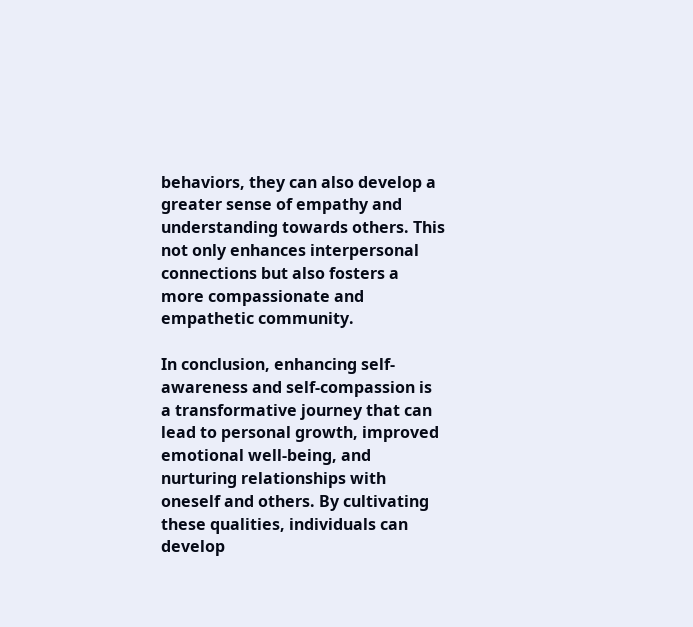behaviors, they can also develop a greater sense of empathy and understanding towards others. This not only enhances interpersonal connections but also fosters a more compassionate and empathetic community.

In conclusion, enhancing self-awareness and self-compassion is a transformative journey that can lead to personal growth, improved emotional well-being, and nurturing relationships with oneself and others. By cultivating these qualities, individuals can develop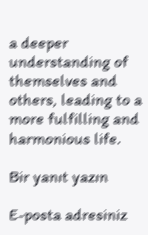a deeper understanding of themselves and others, leading to a more fulfilling and harmonious life.

Bir yanıt yazın

E-posta adresiniz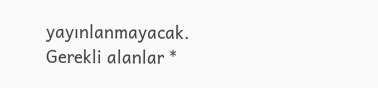yayınlanmayacak. Gerekli alanlar *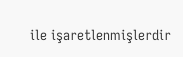ile işaretlenmişlerdir